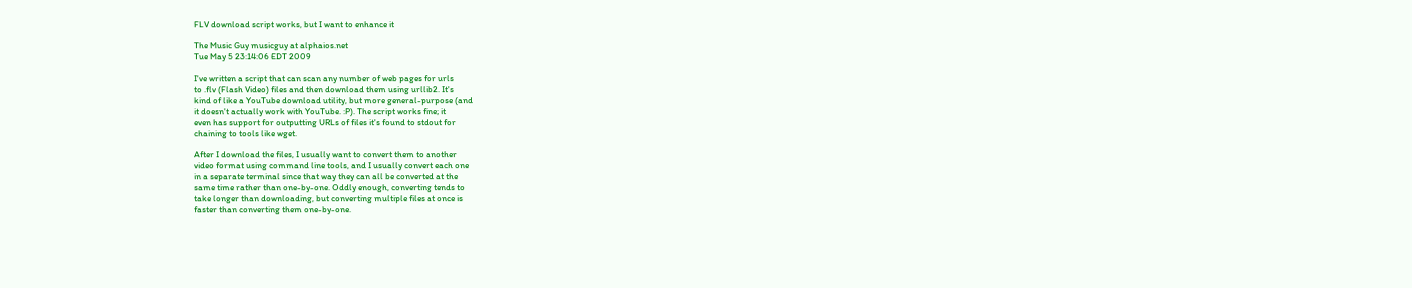FLV download script works, but I want to enhance it

The Music Guy musicguy at alphaios.net
Tue May 5 23:14:06 EDT 2009

I've written a script that can scan any number of web pages for urls
to .flv (Flash Video) files and then download them using urllib2. It's
kind of like a YouTube download utility, but more general-purpose (and
it doesn't actually work with YouTube. :P). The script works fine; it
even has support for outputting URLs of files it's found to stdout for
chaining to tools like wget.

After I download the files, I usually want to convert them to another
video format using command line tools, and I usually convert each one
in a separate terminal since that way they can all be converted at the
same time rather than one-by-one. Oddly enough, converting tends to
take longer than downloading, but converting multiple files at once is
faster than converting them one-by-one.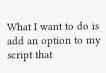What I want to do is add an option to my script that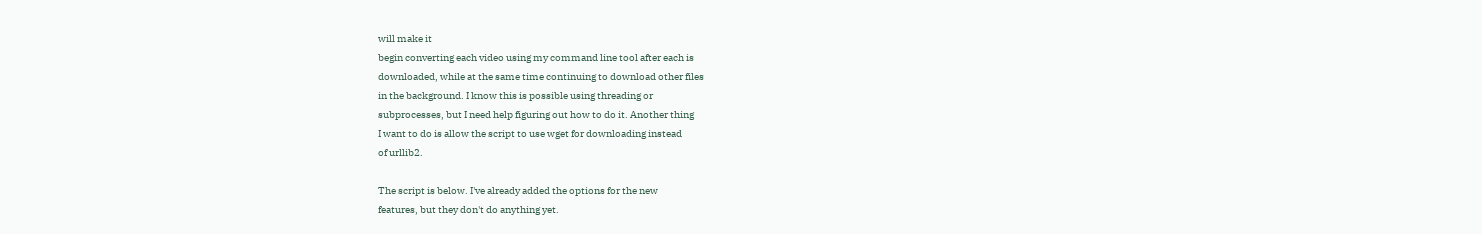will make it
begin converting each video using my command line tool after each is
downloaded, while at the same time continuing to download other files
in the background. I know this is possible using threading or
subprocesses, but I need help figuring out how to do it. Another thing
I want to do is allow the script to use wget for downloading instead
of urllib2.

The script is below. I've already added the options for the new
features, but they don't do anything yet.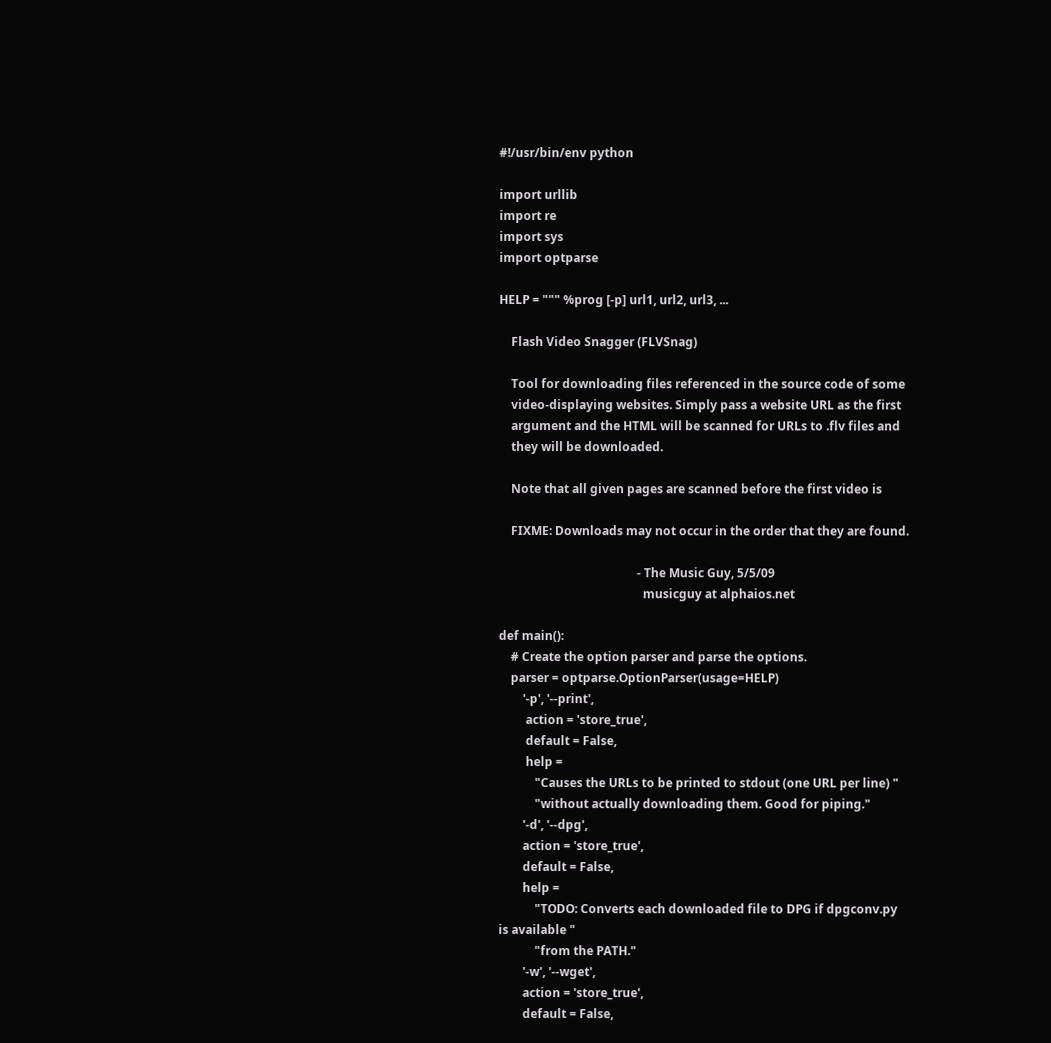#!/usr/bin/env python

import urllib
import re
import sys
import optparse

HELP = """ %prog [-p] url1, url2, url3, ...

    Flash Video Snagger (FLVSnag)

    Tool for downloading files referenced in the source code of some
    video-displaying websites. Simply pass a website URL as the first
    argument and the HTML will be scanned for URLs to .flv files and
    they will be downloaded.

    Note that all given pages are scanned before the first video is

    FIXME: Downloads may not occur in the order that they are found.

                                              - The Music Guy, 5/5/09
                                                musicguy at alphaios.net

def main():
    # Create the option parser and parse the options.
    parser = optparse.OptionParser(usage=HELP)
        '-p', '--print',
         action = 'store_true',
         default = False,
         help =
            "Causes the URLs to be printed to stdout (one URL per line) "
            "without actually downloading them. Good for piping."
        '-d', '--dpg',
        action = 'store_true',
        default = False,
        help =
            "TODO: Converts each downloaded file to DPG if dpgconv.py
is available "
            "from the PATH."
        '-w', '--wget',
        action = 'store_true',
        default = False,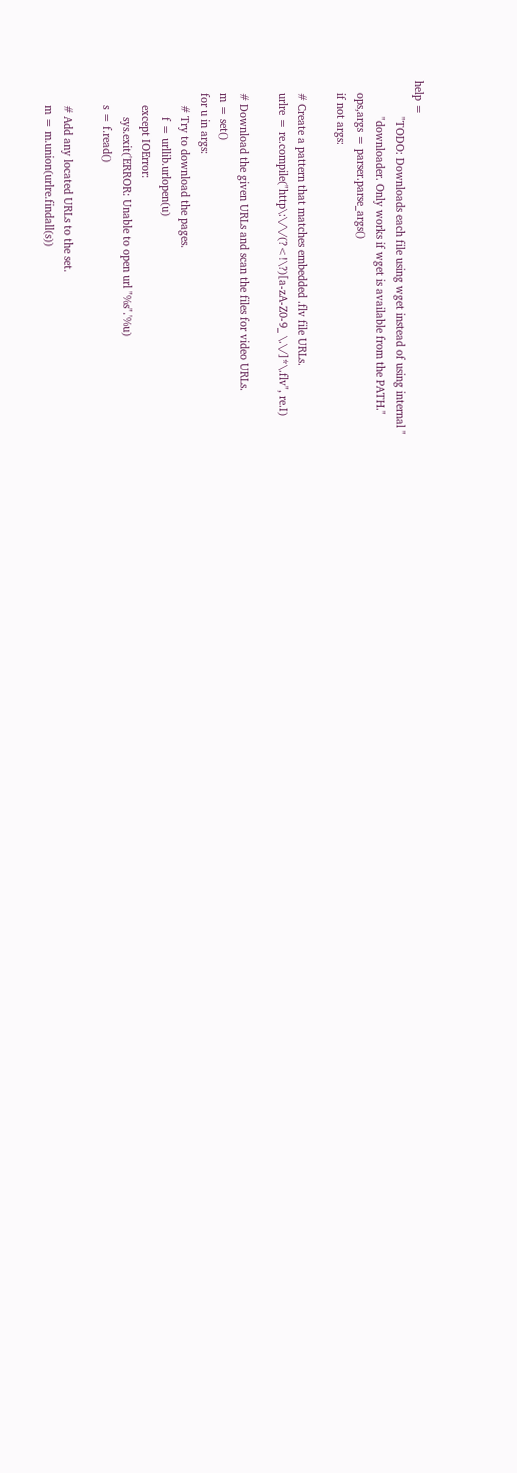help =
            "TODO: Downloads each file using wget instead of using internal "
            "downloader. Only works if wget is available from the PATH."
    ops,args = parser.parse_args()
    if not args:

    # Create a pattern that matches embedded .flv file URLs.
    urlre = re.compile("http\:\/\/(?<!\?)[a-zA-Z0-9_ \.\/]*\.flv", re.I)

    # Download the given URLs and scan the files for video URLs.
    m = set()
    for u in args:
        # Try to download the pages.
            f = urllib.urlopen(u)
        except IOError:
            sys.exit('ERROR: Unable to open url "%s".'%u)
        s = f.read()

        # Add any located URLs to the set.
        m = m.union(urlre.findall(s))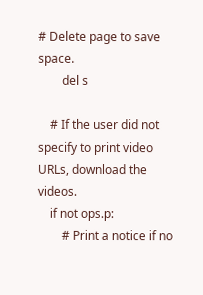# Delete page to save space.
        del s

    # If the user did not specify to print video URLs, download the videos.
    if not ops.p:
        # Print a notice if no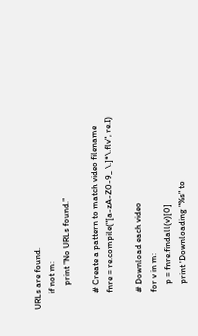URLs are found.
        if not m:
            print "No URLs found."

        # Create a pattern to match video filename
        fnre = re.compile("[a-zA-Z0-9_ \.]*\.flv", re.I)

        # Download each video
        for v in m:
            p = fnre.findall(v)[0]
            print 'Downloading "%s" to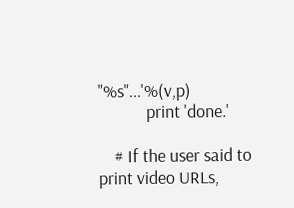"%s"...'%(v,p)
            print 'done.'

    # If the user said to print video URLs,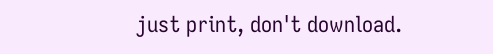just print, don't download.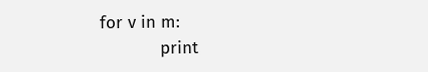for v in m:
            print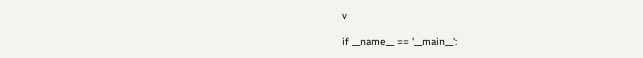v

if __name__ == '__main__':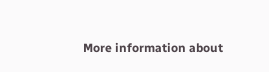More information about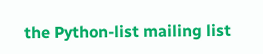the Python-list mailing list